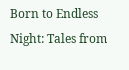Born to Endless Night: Tales from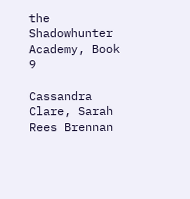the Shadowhunter Academy, Book 9

Cassandra Clare, Sarah Rees Brennan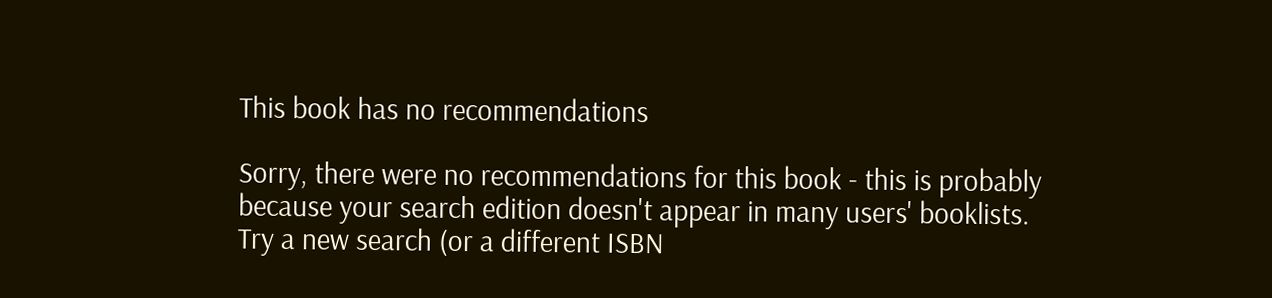This book has no recommendations

Sorry, there were no recommendations for this book - this is probably because your search edition doesn't appear in many users' booklists. Try a new search (or a different ISBN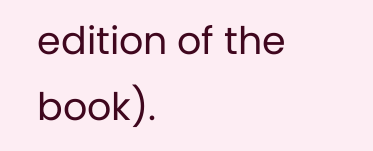edition of the book).